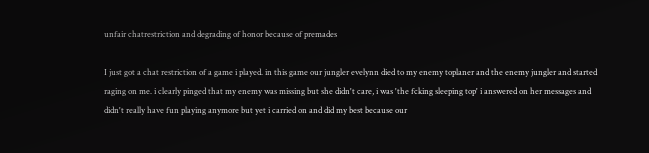unfair chatrestriction and degrading of honor because of premades

I just got a chat restriction of a game i played. in this game our jungler evelynn died to my enemy toplaner and the enemy jungler and started raging on me. i clearly pinged that my enemy was missing but she didn't care, i was 'the fcking sleeping top' i answered on her messages and didn't really have fun playing anymore but yet i carried on and did my best because our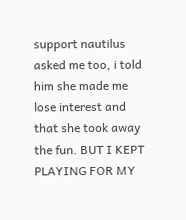support nautilus asked me too, i told him she made me lose interest and that she took away the fun. BUT I KEPT PLAYING FOR MY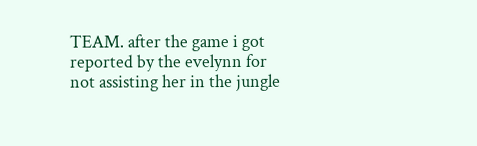TEAM. after the game i got reported by the evelynn for not assisting her in the jungle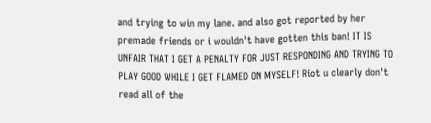and trying to win my lane. and also got reported by her premade friends or i wouldn't have gotten this ban! IT IS UNFAIR THAT I GET A PENALTY FOR JUST RESPONDING AND TRYING TO PLAY GOOD WHILE I GET FLAMED ON MYSELF! Riot u clearly don't read all of the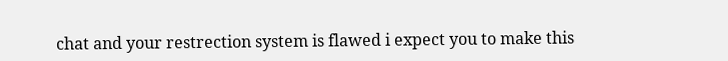chat and your restrection system is flawed i expect you to make this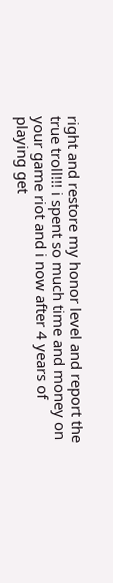right and restore my honor level and report the true troll!!! i spent so much time and money on your game riot and i now after 4 years of playing get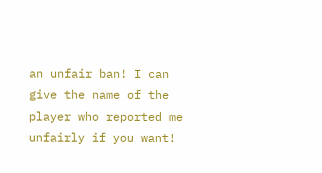an unfair ban! I can give the name of the player who reported me unfairly if you want!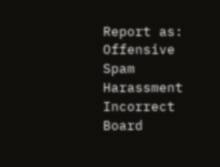Report as:
Offensive Spam Harassment Incorrect Board